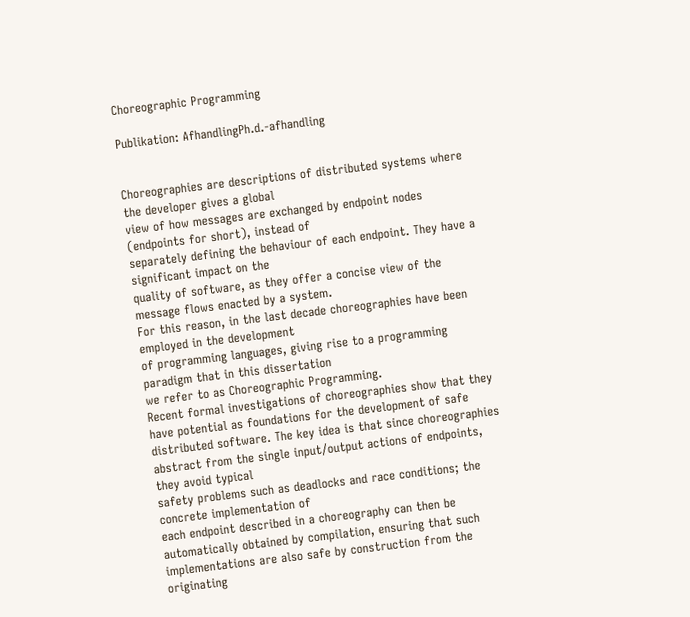Choreographic Programming

Publikation: AfhandlingPh.d.-afhandling


Choreographies are descriptions of distributed systems where the developer gives a global
view of how messages are exchanged by endpoint nodes (endpoints for short), instead of
separately defining the behaviour of each endpoint. They have a significant impact on the
quality of software, as they offer a concise view of the message flows enacted by a system.
For this reason, in the last decade choreographies have been employed in the development
of programming languages, giving rise to a programming paradigm that in this dissertation
we refer to as Choreographic Programming.
Recent formal investigations of choreographies show that they have potential as foundations for the development of safe distributed software. The key idea is that since choreographies abstract from the single input/output actions of endpoints, they avoid typical
safety problems such as deadlocks and race conditions; the concrete implementation of
each endpoint described in a choreography can then be automatically obtained by compilation, ensuring that such implementations are also safe by construction from the originating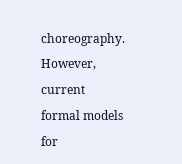choreography. However, current formal models for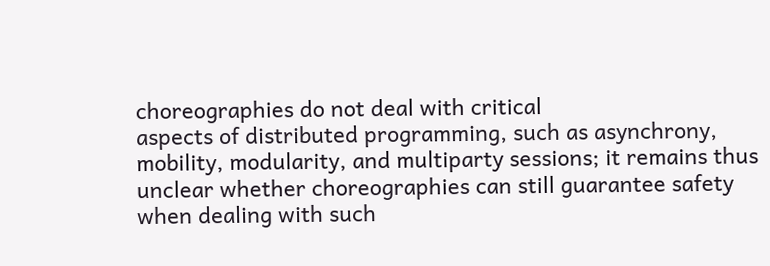choreographies do not deal with critical
aspects of distributed programming, such as asynchrony, mobility, modularity, and multiparty sessions; it remains thus unclear whether choreographies can still guarantee safety
when dealing with such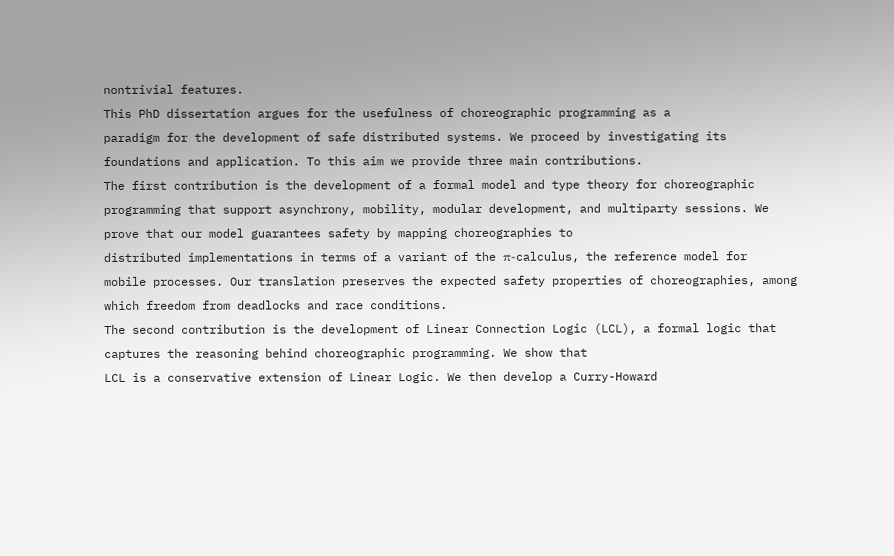nontrivial features.
This PhD dissertation argues for the usefulness of choreographic programming as a
paradigm for the development of safe distributed systems. We proceed by investigating its
foundations and application. To this aim we provide three main contributions.
The first contribution is the development of a formal model and type theory for choreographic programming that support asynchrony, mobility, modular development, and multiparty sessions. We prove that our model guarantees safety by mapping choreographies to
distributed implementations in terms of a variant of the π-calculus, the reference model for
mobile processes. Our translation preserves the expected safety properties of choreographies, among which freedom from deadlocks and race conditions.
The second contribution is the development of Linear Connection Logic (LCL), a formal logic that captures the reasoning behind choreographic programming. We show that
LCL is a conservative extension of Linear Logic. We then develop a Curry-Howard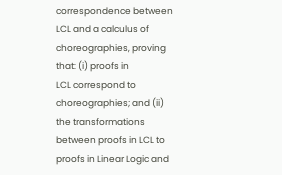correspondence between LCL and a calculus of choreographies, proving that: (i) proofs in
LCL correspond to choreographies; and (ii) the transformations between proofs in LCL to
proofs in Linear Logic and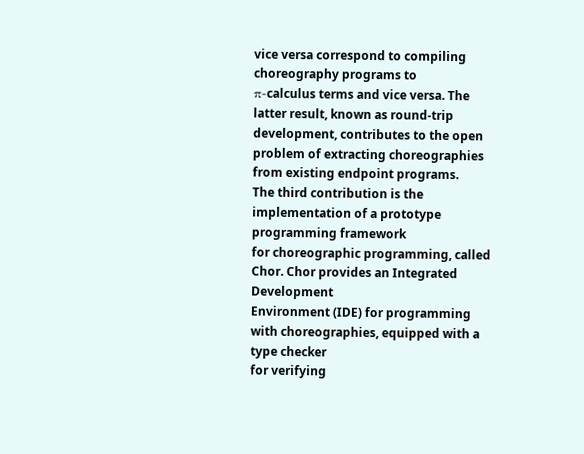vice versa correspond to compiling choreography programs to
π-calculus terms and vice versa. The latter result, known as round-trip development, contributes to the open problem of extracting choreographies from existing endpoint programs.
The third contribution is the implementation of a prototype programming framework
for choreographic programming, called Chor. Chor provides an Integrated Development
Environment (IDE) for programming with choreographies, equipped with a type checker
for verifying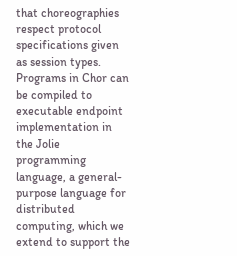that choreographies respect protocol specifications given as session types.
Programs in Chor can be compiled to executable endpoint implementation in the Jolie
programming language, a general-purpose language for distributed computing, which we
extend to support the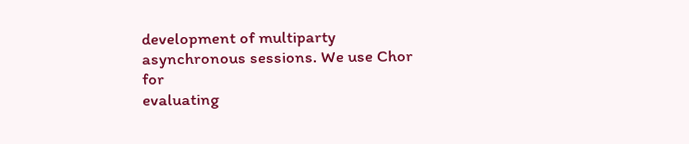development of multiparty asynchronous sessions. We use Chor for
evaluating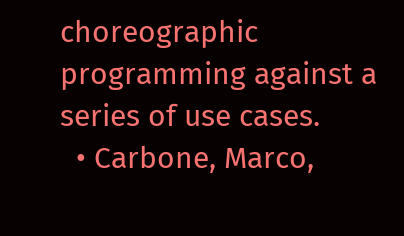choreographic programming against a series of use cases.
  • Carbone, Marco,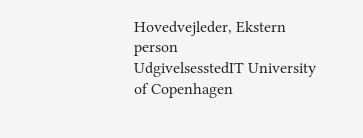Hovedvejleder, Ekstern person
UdgivelsesstedIT University of Copenhagen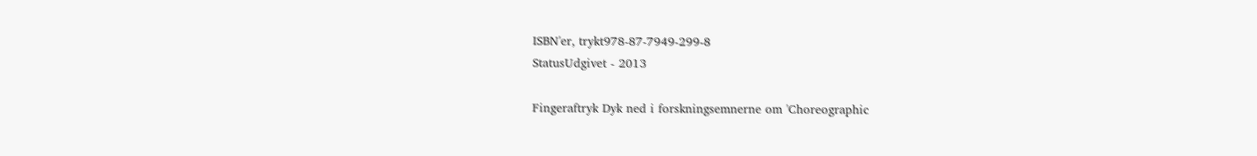ISBN'er, trykt978-87-7949-299-8
StatusUdgivet - 2013

Fingeraftryk Dyk ned i forskningsemnerne om 'Choreographic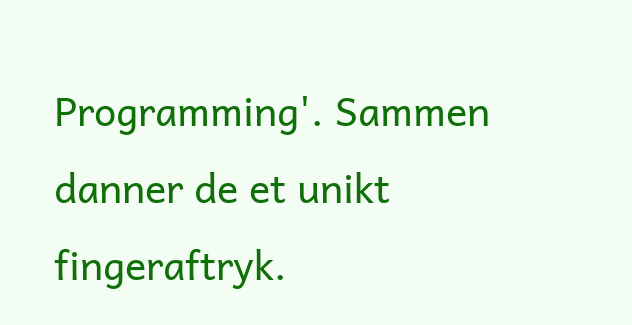Programming'. Sammen danner de et unikt fingeraftryk.